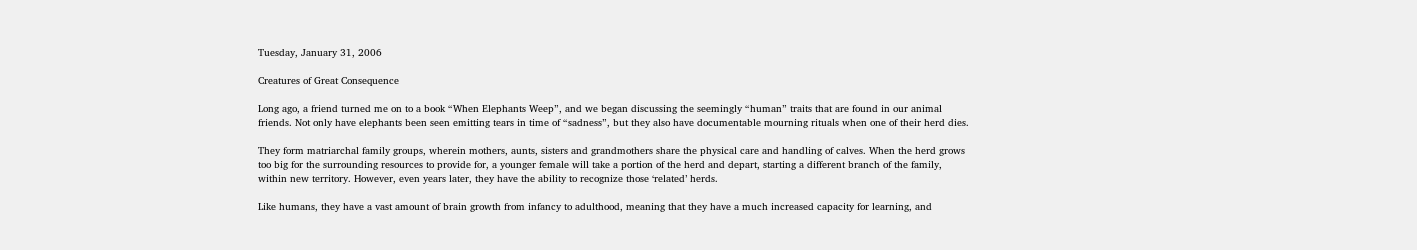Tuesday, January 31, 2006

Creatures of Great Consequence

Long ago, a friend turned me on to a book “When Elephants Weep”, and we began discussing the seemingly “human” traits that are found in our animal friends. Not only have elephants been seen emitting tears in time of “sadness”, but they also have documentable mourning rituals when one of their herd dies.

They form matriarchal family groups, wherein mothers, aunts, sisters and grandmothers share the physical care and handling of calves. When the herd grows too big for the surrounding resources to provide for, a younger female will take a portion of the herd and depart, starting a different branch of the family, within new territory. However, even years later, they have the ability to recognize those ‘related’ herds.

Like humans, they have a vast amount of brain growth from infancy to adulthood, meaning that they have a much increased capacity for learning, and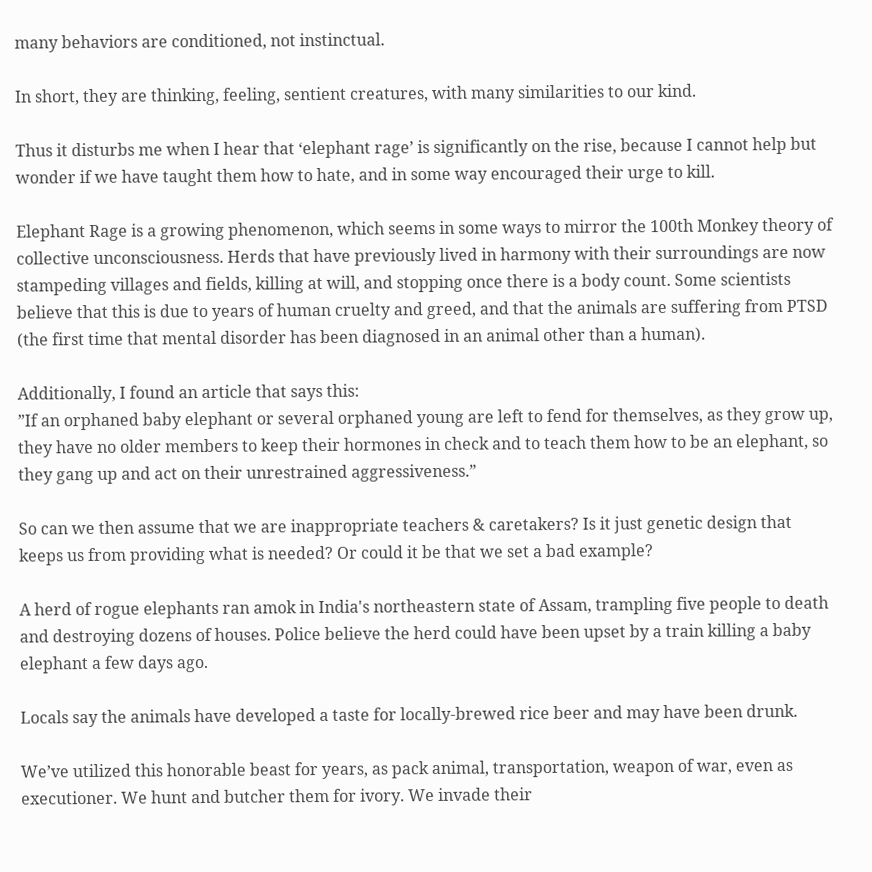many behaviors are conditioned, not instinctual.

In short, they are thinking, feeling, sentient creatures, with many similarities to our kind.

Thus it disturbs me when I hear that ‘elephant rage’ is significantly on the rise, because I cannot help but wonder if we have taught them how to hate, and in some way encouraged their urge to kill.

Elephant Rage is a growing phenomenon, which seems in some ways to mirror the 100th Monkey theory of collective unconsciousness. Herds that have previously lived in harmony with their surroundings are now stampeding villages and fields, killing at will, and stopping once there is a body count. Some scientists believe that this is due to years of human cruelty and greed, and that the animals are suffering from PTSD (the first time that mental disorder has been diagnosed in an animal other than a human).

Additionally, I found an article that says this:
”If an orphaned baby elephant or several orphaned young are left to fend for themselves, as they grow up, they have no older members to keep their hormones in check and to teach them how to be an elephant, so they gang up and act on their unrestrained aggressiveness.”

So can we then assume that we are inappropriate teachers & caretakers? Is it just genetic design that keeps us from providing what is needed? Or could it be that we set a bad example?

A herd of rogue elephants ran amok in India's northeastern state of Assam, trampling five people to death and destroying dozens of houses. Police believe the herd could have been upset by a train killing a baby elephant a few days ago.

Locals say the animals have developed a taste for locally-brewed rice beer and may have been drunk.

We’ve utilized this honorable beast for years, as pack animal, transportation, weapon of war, even as executioner. We hunt and butcher them for ivory. We invade their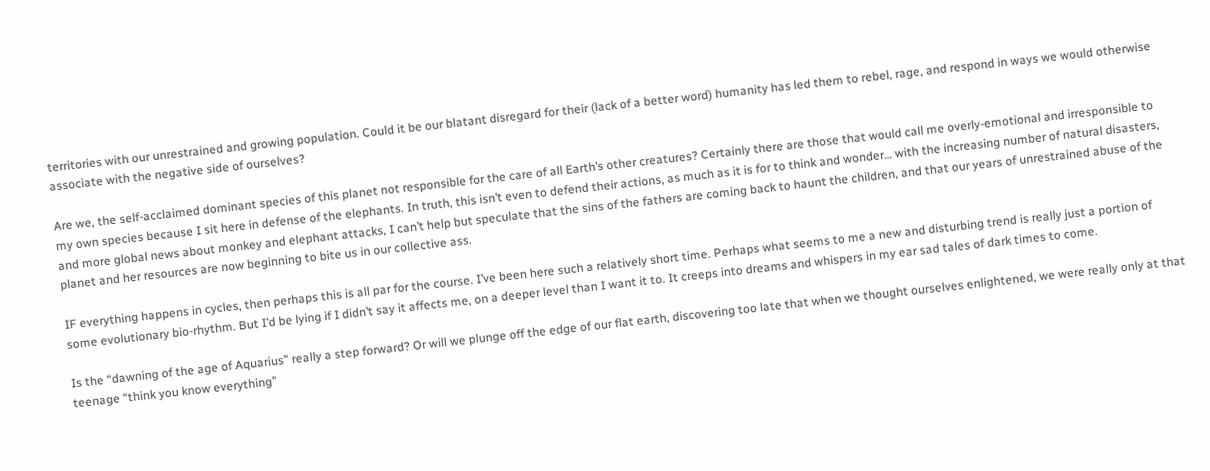territories with our unrestrained and growing population. Could it be our blatant disregard for their (lack of a better word) humanity has led them to rebel, rage, and respond in ways we would otherwise associate with the negative side of ourselves?

Are we, the self-acclaimed dominant species of this planet not responsible for the care of all Earth’s other creatures? Certainly there are those that would call me overly-emotional and irresponsible to my own species because I sit here in defense of the elephants. In truth, this isn’t even to defend their actions, as much as it is for to think and wonder… with the increasing number of natural disasters, and more global news about monkey and elephant attacks, I can’t help but speculate that the sins of the fathers are coming back to haunt the children, and that our years of unrestrained abuse of the planet and her resources are now beginning to bite us in our collective ass.

IF everything happens in cycles, then perhaps this is all par for the course. I’ve been here such a relatively short time. Perhaps what seems to me a new and disturbing trend is really just a portion of some evolutionary bio-rhythm. But I’d be lying if I didn’t say it affects me, on a deeper level than I want it to. It creeps into dreams and whispers in my ear sad tales of dark times to come.

Is the “dawning of the age of Aquarius” really a step forward? Or will we plunge off the edge of our flat earth, discovering too late that when we thought ourselves enlightened, we were really only at that teenage “think you know everything”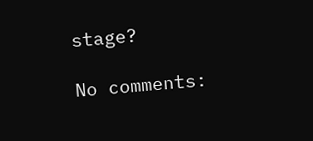stage?

No comments: